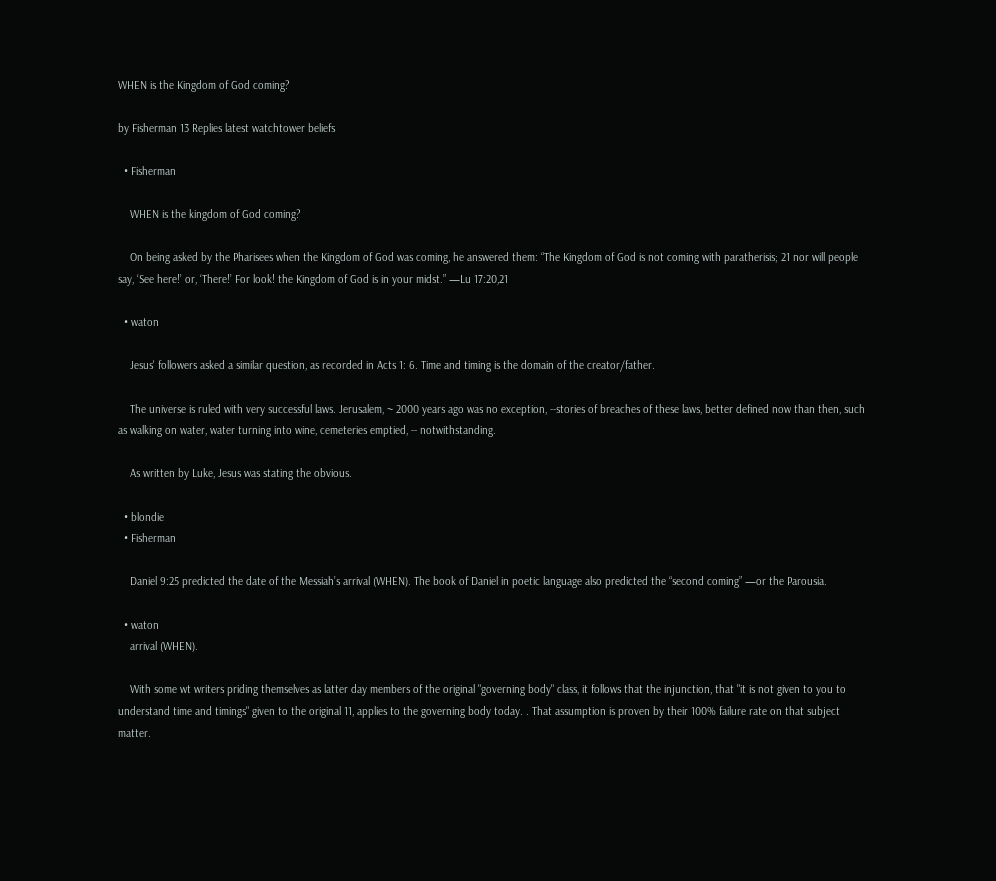WHEN is the Kingdom of God coming?

by Fisherman 13 Replies latest watchtower beliefs

  • Fisherman

    WHEN is the kingdom of God coming?

    On being asked by the Pharisees when the Kingdom of God was coming, he answered them: “The Kingdom of God is not coming with paratherisis; 21 nor will people say, ‘See here!’ or, ‘There!’ For look! the Kingdom of God is in your midst.” —Lu 17:20,21

  • waton

    Jesus' followers asked a similar question, as recorded in Acts 1: 6. Time and timing is the domain of the creator/father.

    The universe is ruled with very successful laws. Jerusalem, ~ 2000 years ago was no exception, --stories of breaches of these laws, better defined now than then, such as walking on water, water turning into wine, cemeteries emptied, -- notwithstanding.

    As written by Luke, Jesus was stating the obvious.

  • blondie
  • Fisherman

    Daniel 9:25 predicted the date of the Messiah’s arrival (WHEN). The book of Daniel in poetic language also predicted the “second coming” —or the Parousia.

  • waton
    arrival (WHEN).

    With some wt writers priding themselves as latter day members of the original "governing body" class, it follows that the injunction, that "it is not given to you to understand time and timings" given to the original 11, applies to the governing body today. . That assumption is proven by their 100% failure rate on that subject matter.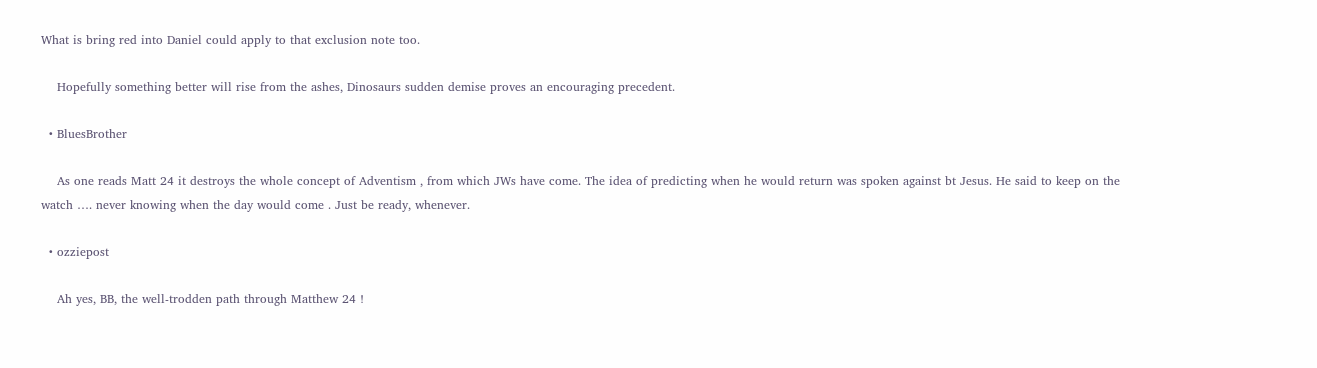What is bring red into Daniel could apply to that exclusion note too.

    Hopefully something better will rise from the ashes, Dinosaurs sudden demise proves an encouraging precedent.

  • BluesBrother

    As one reads Matt 24 it destroys the whole concept of Adventism , from which JWs have come. The idea of predicting when he would return was spoken against bt Jesus. He said to keep on the watch …. never knowing when the day would come . Just be ready, whenever.

  • ozziepost

    Ah yes, BB, the well-trodden path through Matthew 24 !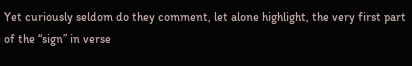Yet curiously seldom do they comment, let alone highlight, the very first part of the “sign” in verse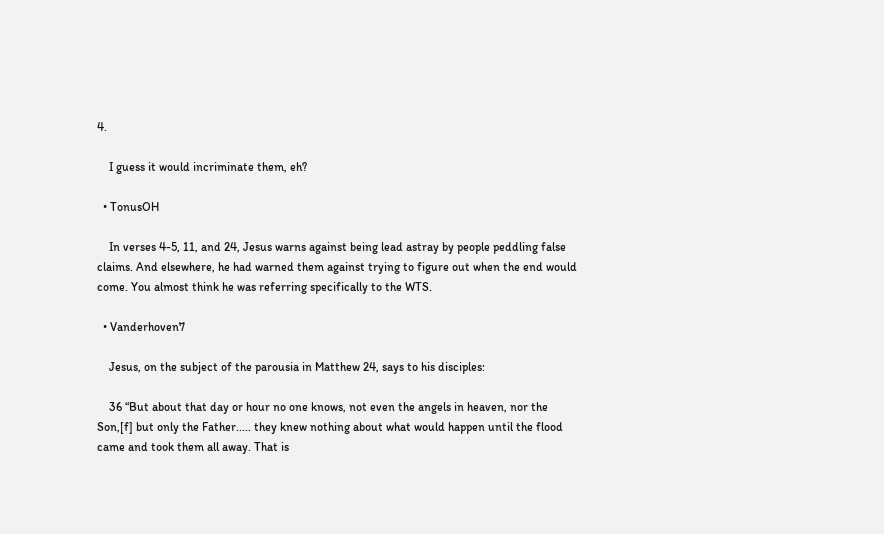4.

    I guess it would incriminate them, eh?

  • TonusOH

    In verses 4-5, 11, and 24, Jesus warns against being lead astray by people peddling false claims. And elsewhere, he had warned them against trying to figure out when the end would come. You almost think he was referring specifically to the WTS.

  • Vanderhoven7

    Jesus, on the subject of the parousia in Matthew 24, says to his disciples:

    36 “But about that day or hour no one knows, not even the angels in heaven, nor the Son,[f] but only the Father..... they knew nothing about what would happen until the flood came and took them all away. That is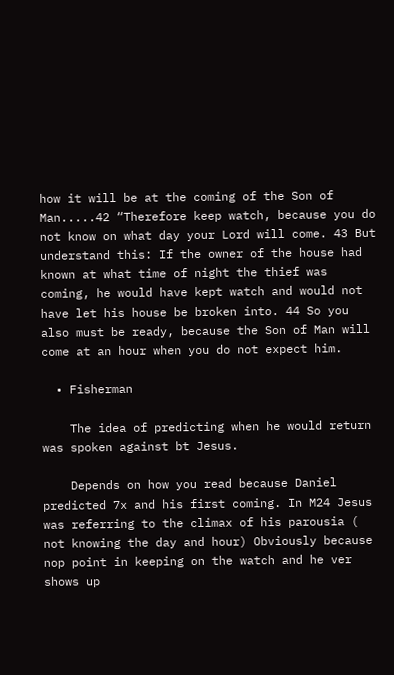how it will be at the coming of the Son of Man.....42 “Therefore keep watch, because you do not know on what day your Lord will come. 43 But understand this: If the owner of the house had known at what time of night the thief was coming, he would have kept watch and would not have let his house be broken into. 44 So you also must be ready, because the Son of Man will come at an hour when you do not expect him.

  • Fisherman

    The idea of predicting when he would return was spoken against bt Jesus.

    Depends on how you read because Daniel predicted 7x and his first coming. In M24 Jesus was referring to the climax of his parousia ( not knowing the day and hour) Obviously because nop point in keeping on the watch and he ver shows up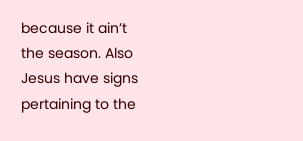because it ain’t the season. Also Jesus have signs pertaining to the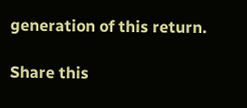generation of this return.

Share this